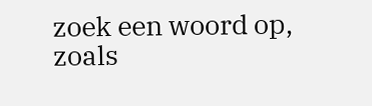zoek een woord op, zoals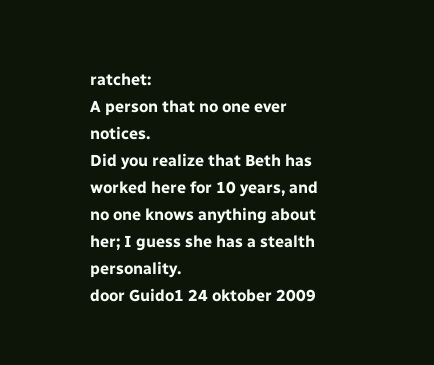ratchet:
A person that no one ever notices.
Did you realize that Beth has worked here for 10 years, and no one knows anything about her; I guess she has a stealth personality.
door Guido1 24 oktober 2009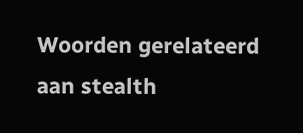Woorden gerelateerd aan stealth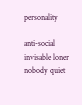personality

anti-social invisable loner nobody quiet